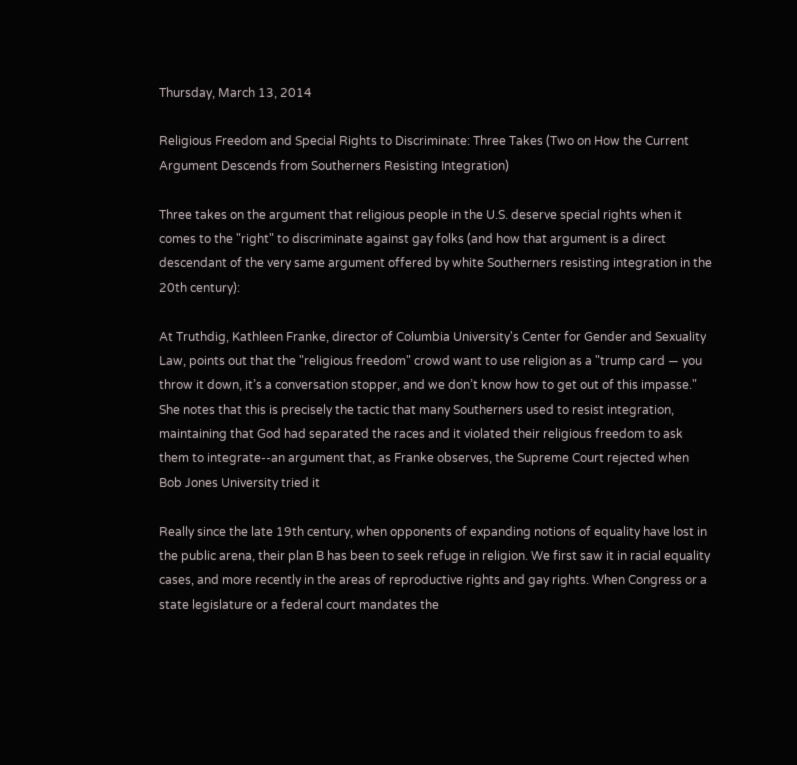Thursday, March 13, 2014

Religious Freedom and Special Rights to Discriminate: Three Takes (Two on How the Current Argument Descends from Southerners Resisting Integration)

Three takes on the argument that religious people in the U.S. deserve special rights when it comes to the "right" to discriminate against gay folks (and how that argument is a direct descendant of the very same argument offered by white Southerners resisting integration in the 20th century):

At Truthdig, Kathleen Franke, director of Columbia University's Center for Gender and Sexuality Law, points out that the "religious freedom" crowd want to use religion as a "trump card — you throw it down, it’s a conversation stopper, and we don’t know how to get out of this impasse." She notes that this is precisely the tactic that many Southerners used to resist integration, maintaining that God had separated the races and it violated their religious freedom to ask them to integrate--an argument that, as Franke observes, the Supreme Court rejected when Bob Jones University tried it

Really since the late 19th century, when opponents of expanding notions of equality have lost in the public arena, their plan B has been to seek refuge in religion. We first saw it in racial equality cases, and more recently in the areas of reproductive rights and gay rights. When Congress or a state legislature or a federal court mandates the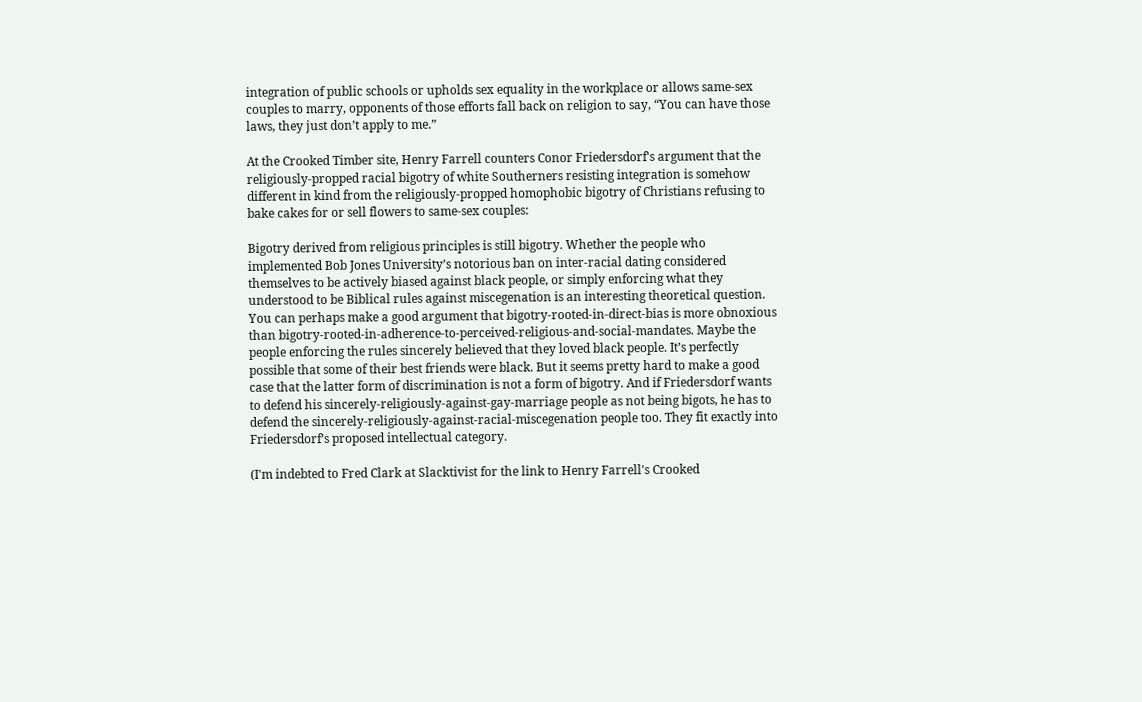integration of public schools or upholds sex equality in the workplace or allows same-sex couples to marry, opponents of those efforts fall back on religion to say, “You can have those laws, they just don’t apply to me.”

At the Crooked Timber site, Henry Farrell counters Conor Friedersdorf's argument that the religiously-propped racial bigotry of white Southerners resisting integration is somehow different in kind from the religiously-propped homophobic bigotry of Christians refusing to bake cakes for or sell flowers to same-sex couples:

Bigotry derived from religious principles is still bigotry. Whether the people who implemented Bob Jones University’s notorious ban on inter-racial dating considered themselves to be actively biased against black people, or simply enforcing what they understood to be Biblical rules against miscegenation is an interesting theoretical question. You can perhaps make a good argument that bigotry-rooted-in-direct-bias is more obnoxious than bigotry-rooted-in-adherence-to-perceived-religious-and-social-mandates. Maybe the people enforcing the rules sincerely believed that they loved black people. It’s perfectly possible that some of their best friends were black. But it seems pretty hard to make a good case that the latter form of discrimination is not a form of bigotry. And if Friedersdorf wants to defend his sincerely-religiously-against-gay-marriage people as not being bigots, he has to defend the sincerely-religiously-against-racial-miscegenation people too. They fit exactly into Friedersdorf’s proposed intellectual category.

(I'm indebted to Fred Clark at Slacktivist for the link to Henry Farrell's Crooked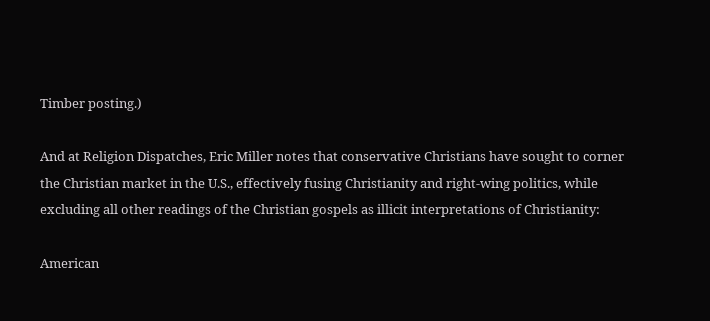Timber posting.)

And at Religion Dispatches, Eric Miller notes that conservative Christians have sought to corner the Christian market in the U.S., effectively fusing Christianity and right-wing politics, while excluding all other readings of the Christian gospels as illicit interpretations of Christianity:

American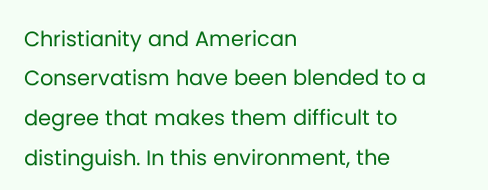Christianity and American Conservatism have been blended to a degree that makes them difficult to distinguish. In this environment, the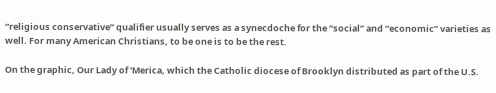“religious conservative” qualifier usually serves as a synecdoche for the “social” and “economic” varieties as well. For many American Christians, to be one is to be the rest.

On the graphic, Our Lady of 'Merica, which the Catholic diocese of Brooklyn distributed as part of the U.S.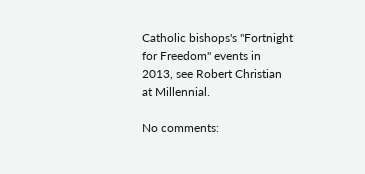Catholic bishops's "Fortnight for Freedom" events in 2013, see Robert Christian at Millennial.

No comments: